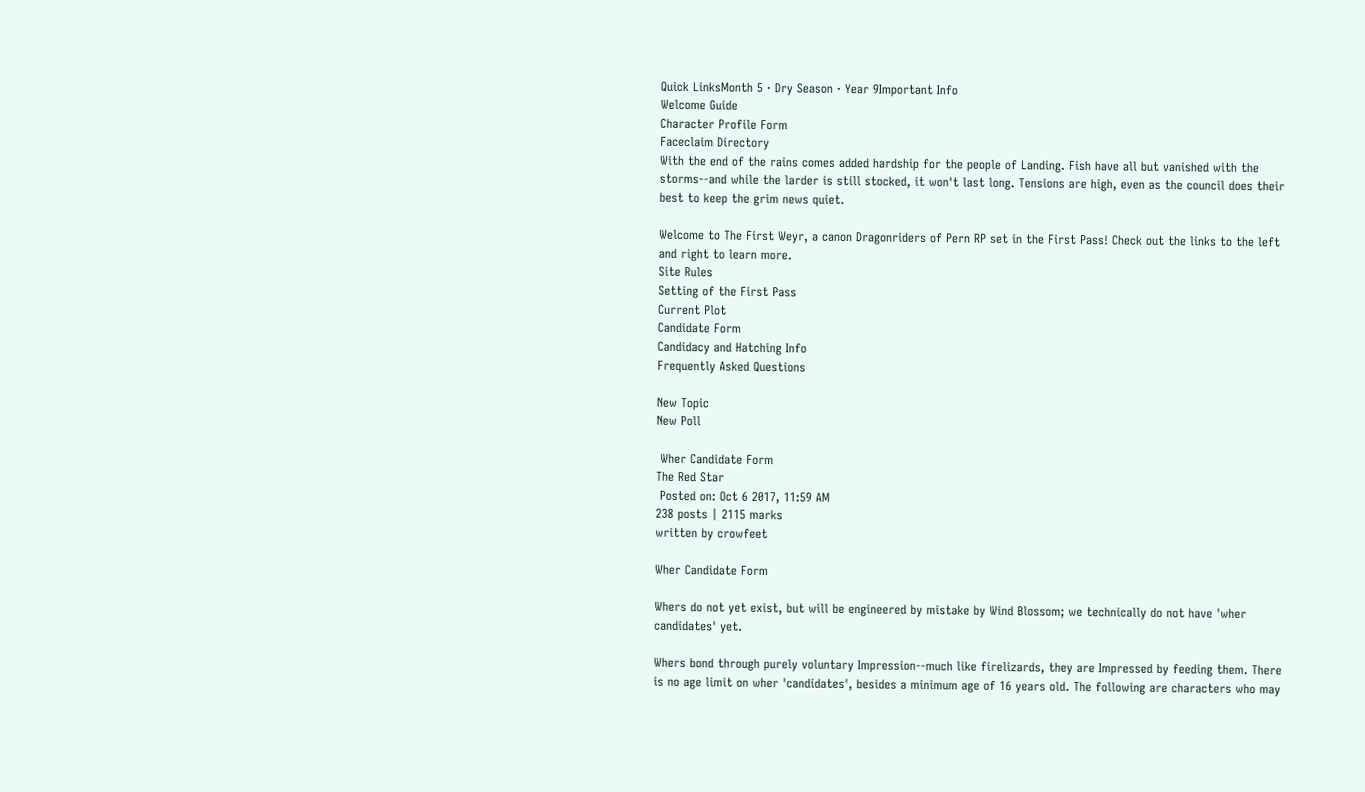Quick LinksMonth 5 ‧ Dry Season ‧ Year 9Important Info
Welcome Guide
Character Profile Form
Faceclaim Directory
With the end of the rains comes added hardship for the people of Landing. Fish have all but vanished with the storms--and while the larder is still stocked, it won't last long. Tensions are high, even as the council does their best to keep the grim news quiet.

Welcome to The First Weyr, a canon Dragonriders of Pern RP set in the First Pass! Check out the links to the left and right to learn more.
Site Rules
Setting of the First Pass
Current Plot
Candidate Form
Candidacy and Hatching Info
Frequently Asked Questions

New Topic
New Poll

 Wher Candidate Form
The Red Star
 Posted on: Oct 6 2017, 11:59 AM
238 posts | 2115 marks
written by crowfeet

Wher Candidate Form

Whers do not yet exist, but will be engineered by mistake by Wind Blossom; we technically do not have 'wher candidates' yet.

Whers bond through purely voluntary Impression--much like firelizards, they are Impressed by feeding them. There is no age limit on wher 'candidates', besides a minimum age of 16 years old. The following are characters who may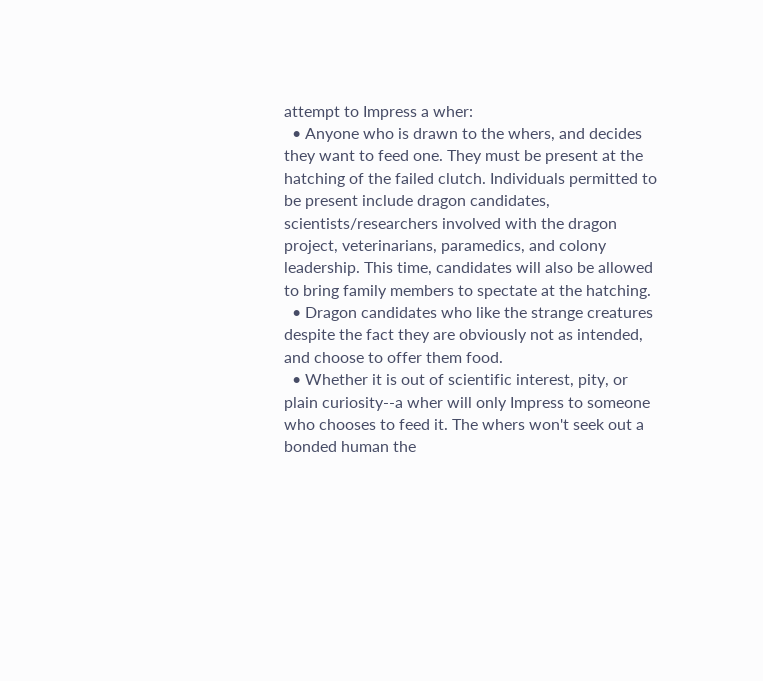attempt to Impress a wher:
  • Anyone who is drawn to the whers, and decides they want to feed one. They must be present at the hatching of the failed clutch. Individuals permitted to be present include dragon candidates, scientists/researchers involved with the dragon project, veterinarians, paramedics, and colony leadership. This time, candidates will also be allowed to bring family members to spectate at the hatching.
  • Dragon candidates who like the strange creatures despite the fact they are obviously not as intended, and choose to offer them food.
  • Whether it is out of scientific interest, pity, or plain curiosity--a wher will only Impress to someone who chooses to feed it. The whers won't seek out a bonded human the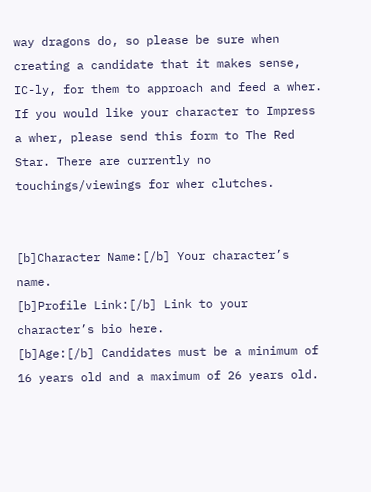way dragons do, so please be sure when creating a candidate that it makes sense, IC-ly, for them to approach and feed a wher.
If you would like your character to Impress a wher, please send this form to The Red Star. There are currently no touchings/viewings for wher clutches.


[b]Character Name:[/b] Your character’s name.
[b]Profile Link:[/b] Link to your character’s bio here.
[b]Age:[/b] Candidates must be a minimum of 16 years old and a maximum of 26 years old.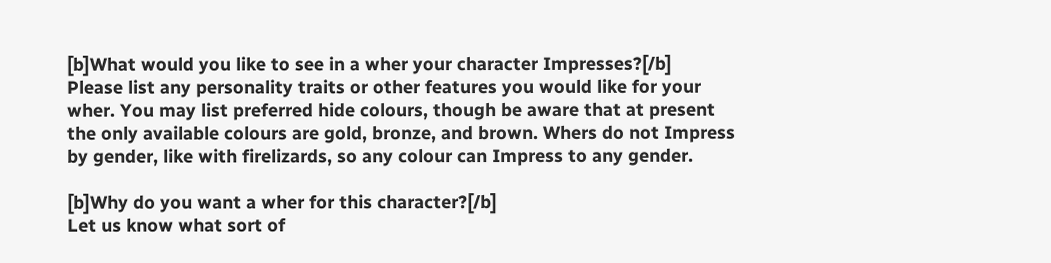[b]What would you like to see in a wher your character Impresses?[/b]
Please list any personality traits or other features you would like for your wher. You may list preferred hide colours, though be aware that at present the only available colours are gold, bronze, and brown. Whers do not Impress by gender, like with firelizards, so any colour can Impress to any gender.

[b]Why do you want a wher for this character?[/b]
Let us know what sort of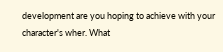development are you hoping to achieve with your character's wher. What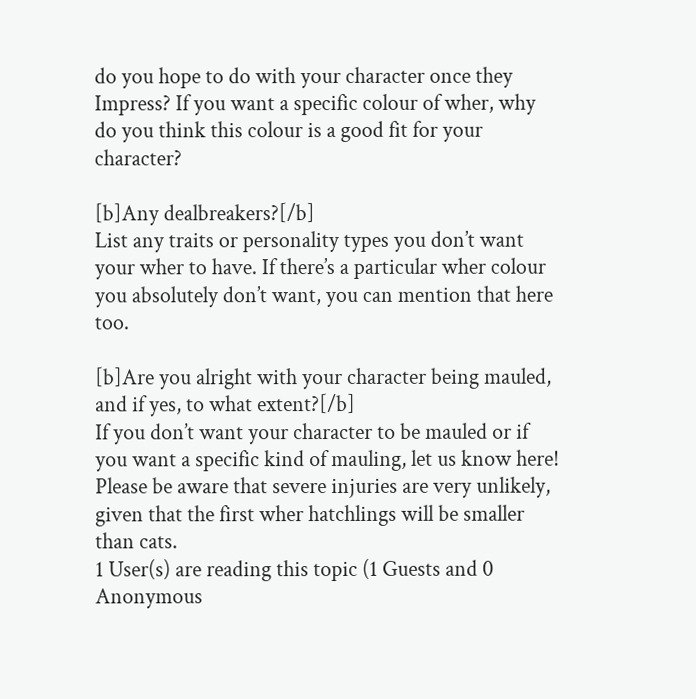do you hope to do with your character once they Impress? If you want a specific colour of wher, why do you think this colour is a good fit for your character?

[b]Any dealbreakers?[/b]
List any traits or personality types you don’t want your wher to have. If there’s a particular wher colour you absolutely don’t want, you can mention that here too.

[b]Are you alright with your character being mauled, and if yes, to what extent?[/b]
If you don’t want your character to be mauled or if you want a specific kind of mauling, let us know here! Please be aware that severe injuries are very unlikely, given that the first wher hatchlings will be smaller than cats.
1 User(s) are reading this topic (1 Guests and 0 Anonymous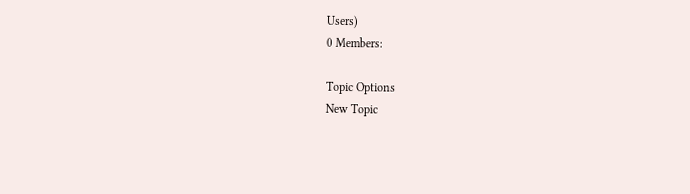Users)
0 Members:

Topic Options
New Topic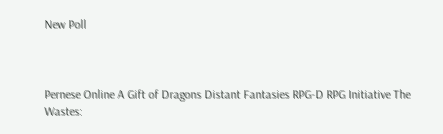New Poll



Pernese Online A Gift of Dragons Distant Fantasies RPG-D RPG Initiative The Wastes: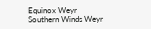Equinox Weyr
Southern Winds Weyr